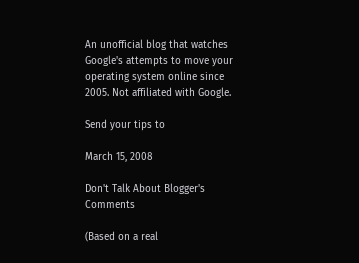An unofficial blog that watches Google's attempts to move your operating system online since 2005. Not affiliated with Google.

Send your tips to

March 15, 2008

Don't Talk About Blogger's Comments

(Based on a real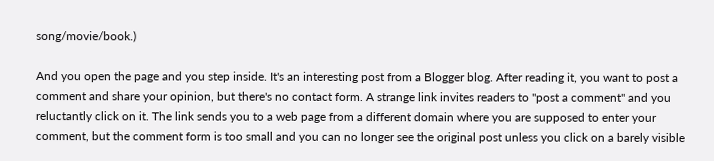song/movie/book.)

And you open the page and you step inside. It's an interesting post from a Blogger blog. After reading it, you want to post a comment and share your opinion, but there's no contact form. A strange link invites readers to "post a comment" and you reluctantly click on it. The link sends you to a web page from a different domain where you are supposed to enter your comment, but the comment form is too small and you can no longer see the original post unless you click on a barely visible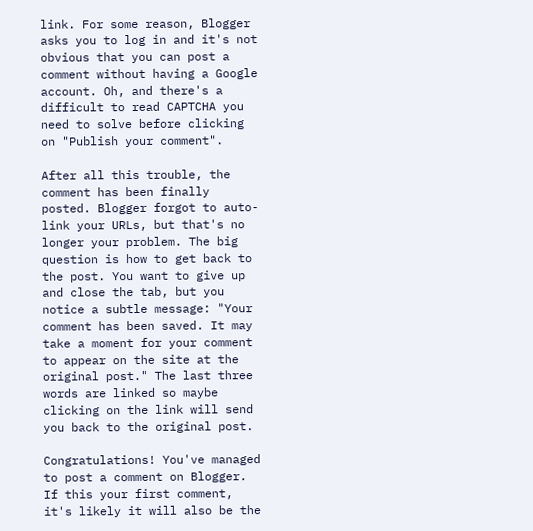link. For some reason, Blogger asks you to log in and it's not obvious that you can post a comment without having a Google account. Oh, and there's a difficult to read CAPTCHA you need to solve before clicking on "Publish your comment".

After all this trouble, the comment has been finally posted. Blogger forgot to auto-link your URLs, but that's no longer your problem. The big question is how to get back to the post. You want to give up and close the tab, but you notice a subtle message: "Your comment has been saved. It may take a moment for your comment to appear on the site at the original post." The last three words are linked so maybe clicking on the link will send you back to the original post.

Congratulations! You've managed to post a comment on Blogger. If this your first comment, it's likely it will also be the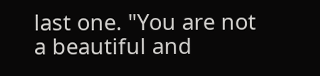last one. "You are not a beautiful and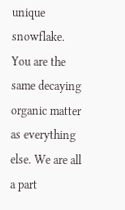unique snowflake. You are the same decaying organic matter as everything else. We are all a part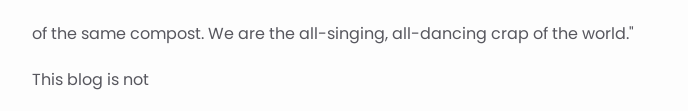of the same compost. We are the all-singing, all-dancing crap of the world."

This blog is not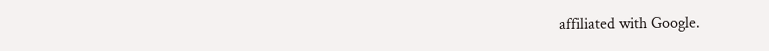affiliated with Google.